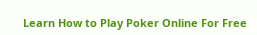Learn How to Play Poker Online For Free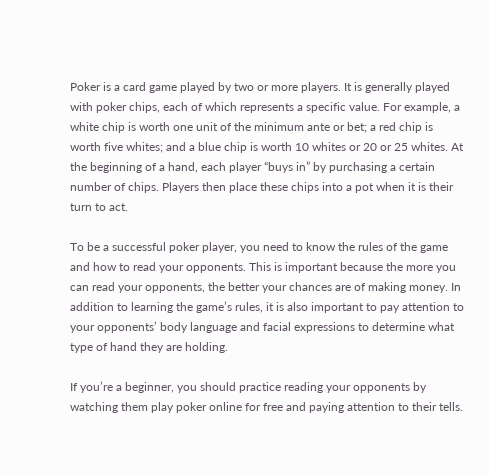Poker is a card game played by two or more players. It is generally played with poker chips, each of which represents a specific value. For example, a white chip is worth one unit of the minimum ante or bet; a red chip is worth five whites; and a blue chip is worth 10 whites or 20 or 25 whites. At the beginning of a hand, each player “buys in” by purchasing a certain number of chips. Players then place these chips into a pot when it is their turn to act.

To be a successful poker player, you need to know the rules of the game and how to read your opponents. This is important because the more you can read your opponents, the better your chances are of making money. In addition to learning the game’s rules, it is also important to pay attention to your opponents’ body language and facial expressions to determine what type of hand they are holding.

If you’re a beginner, you should practice reading your opponents by watching them play poker online for free and paying attention to their tells.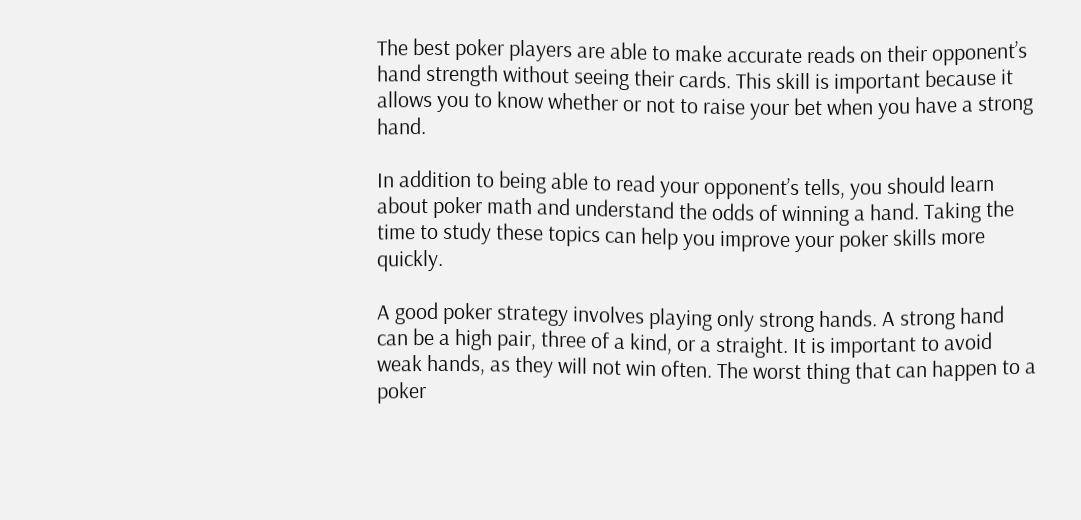The best poker players are able to make accurate reads on their opponent’s hand strength without seeing their cards. This skill is important because it allows you to know whether or not to raise your bet when you have a strong hand.

In addition to being able to read your opponent’s tells, you should learn about poker math and understand the odds of winning a hand. Taking the time to study these topics can help you improve your poker skills more quickly.

A good poker strategy involves playing only strong hands. A strong hand can be a high pair, three of a kind, or a straight. It is important to avoid weak hands, as they will not win often. The worst thing that can happen to a poker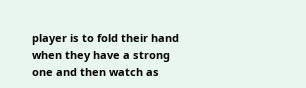player is to fold their hand when they have a strong one and then watch as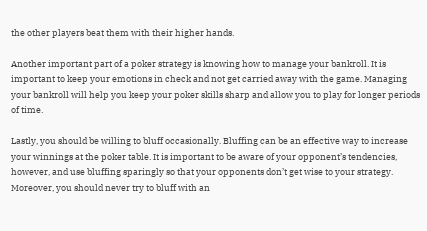the other players beat them with their higher hands.

Another important part of a poker strategy is knowing how to manage your bankroll. It is important to keep your emotions in check and not get carried away with the game. Managing your bankroll will help you keep your poker skills sharp and allow you to play for longer periods of time.

Lastly, you should be willing to bluff occasionally. Bluffing can be an effective way to increase your winnings at the poker table. It is important to be aware of your opponent’s tendencies, however, and use bluffing sparingly so that your opponents don’t get wise to your strategy. Moreover, you should never try to bluff with an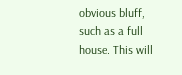obvious bluff, such as a full house. This will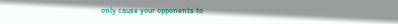only cause your opponents to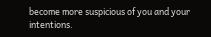become more suspicious of you and your intentions.